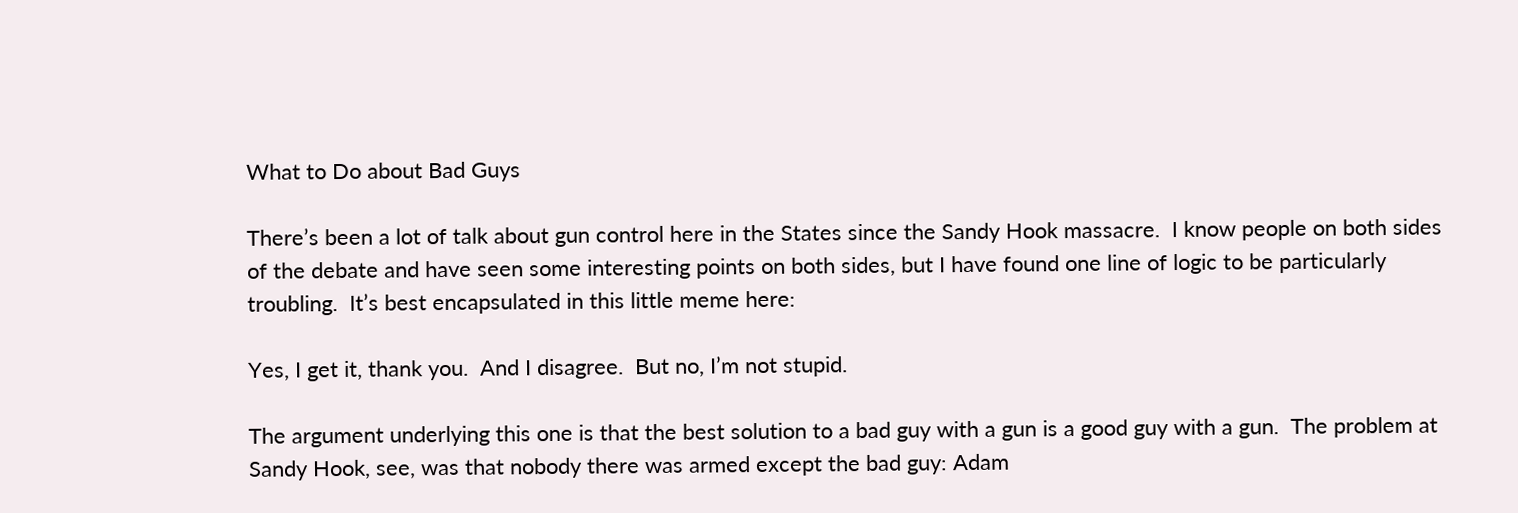What to Do about Bad Guys

There’s been a lot of talk about gun control here in the States since the Sandy Hook massacre.  I know people on both sides of the debate and have seen some interesting points on both sides, but I have found one line of logic to be particularly troubling.  It’s best encapsulated in this little meme here:

Yes, I get it, thank you.  And I disagree.  But no, I’m not stupid.

The argument underlying this one is that the best solution to a bad guy with a gun is a good guy with a gun.  The problem at Sandy Hook, see, was that nobody there was armed except the bad guy: Adam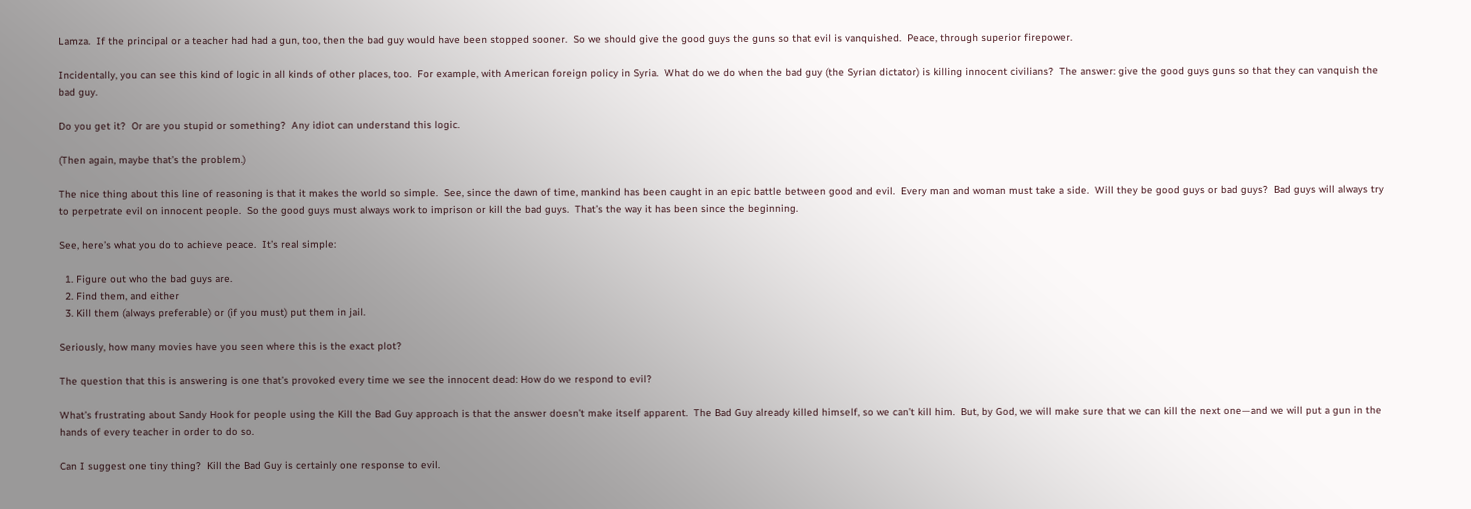Lamza.  If the principal or a teacher had had a gun, too, then the bad guy would have been stopped sooner.  So we should give the good guys the guns so that evil is vanquished.  Peace, through superior firepower.

Incidentally, you can see this kind of logic in all kinds of other places, too.  For example, with American foreign policy in Syria.  What do we do when the bad guy (the Syrian dictator) is killing innocent civilians?  The answer: give the good guys guns so that they can vanquish the bad guy.

Do you get it?  Or are you stupid or something?  Any idiot can understand this logic.

(Then again, maybe that’s the problem.)

The nice thing about this line of reasoning is that it makes the world so simple.  See, since the dawn of time, mankind has been caught in an epic battle between good and evil.  Every man and woman must take a side.  Will they be good guys or bad guys?  Bad guys will always try to perpetrate evil on innocent people.  So the good guys must always work to imprison or kill the bad guys.  That’s the way it has been since the beginning.

See, here’s what you do to achieve peace.  It’s real simple:

  1. Figure out who the bad guys are.
  2. Find them, and either
  3. Kill them (always preferable) or (if you must) put them in jail.

Seriously, how many movies have you seen where this is the exact plot?

The question that this is answering is one that’s provoked every time we see the innocent dead: How do we respond to evil?

What’s frustrating about Sandy Hook for people using the Kill the Bad Guy approach is that the answer doesn’t make itself apparent.  The Bad Guy already killed himself, so we can’t kill him.  But, by God, we will make sure that we can kill the next one—and we will put a gun in the hands of every teacher in order to do so.

Can I suggest one tiny thing?  Kill the Bad Guy is certainly one response to evil.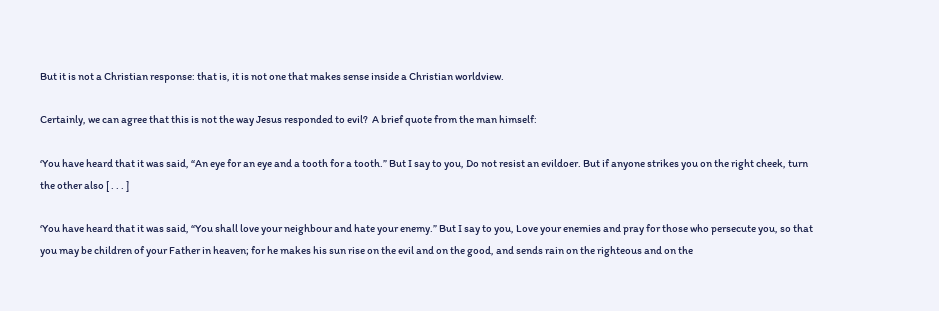But it is not a Christian response: that is, it is not one that makes sense inside a Christian worldview.

Certainly, we can agree that this is not the way Jesus responded to evil?  A brief quote from the man himself:

‘You have heard that it was said, “An eye for an eye and a tooth for a tooth.” But I say to you, Do not resist an evildoer. But if anyone strikes you on the right cheek, turn the other also [ . . . ]

‘You have heard that it was said, “You shall love your neighbour and hate your enemy.” But I say to you, Love your enemies and pray for those who persecute you, so that you may be children of your Father in heaven; for he makes his sun rise on the evil and on the good, and sends rain on the righteous and on the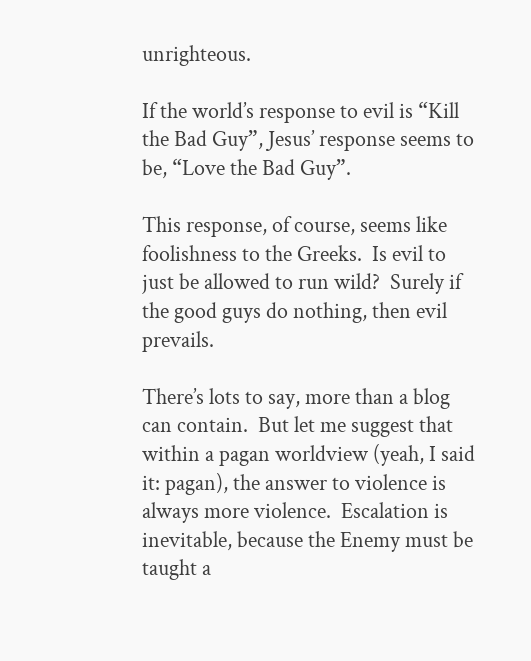unrighteous.

If the world’s response to evil is “Kill the Bad Guy”, Jesus’ response seems to be, “Love the Bad Guy”.

This response, of course, seems like foolishness to the Greeks.  Is evil to just be allowed to run wild?  Surely if the good guys do nothing, then evil prevails.

There’s lots to say, more than a blog can contain.  But let me suggest that within a pagan worldview (yeah, I said it: pagan), the answer to violence is always more violence.  Escalation is inevitable, because the Enemy must be taught a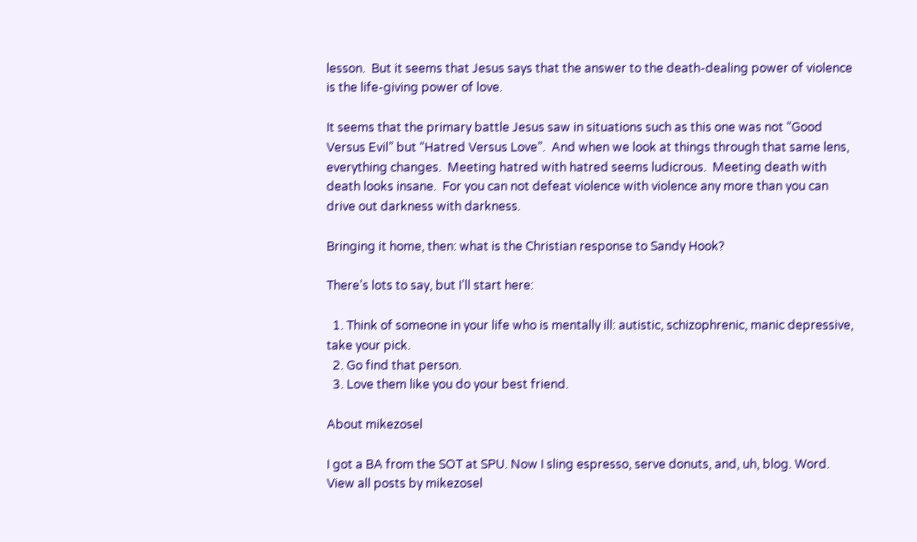lesson.  But it seems that Jesus says that the answer to the death-dealing power of violence is the life-giving power of love.

It seems that the primary battle Jesus saw in situations such as this one was not “Good Versus Evil” but “Hatred Versus Love”.  And when we look at things through that same lens, everything changes.  Meeting hatred with hatred seems ludicrous.  Meeting death with death looks insane.  For you can not defeat violence with violence any more than you can drive out darkness with darkness.

Bringing it home, then: what is the Christian response to Sandy Hook?

There’s lots to say, but I’ll start here:

  1. Think of someone in your life who is mentally ill: autistic, schizophrenic, manic depressive, take your pick.
  2. Go find that person.
  3. Love them like you do your best friend.

About mikezosel

I got a BA from the SOT at SPU. Now I sling espresso, serve donuts, and, uh, blog. Word. View all posts by mikezosel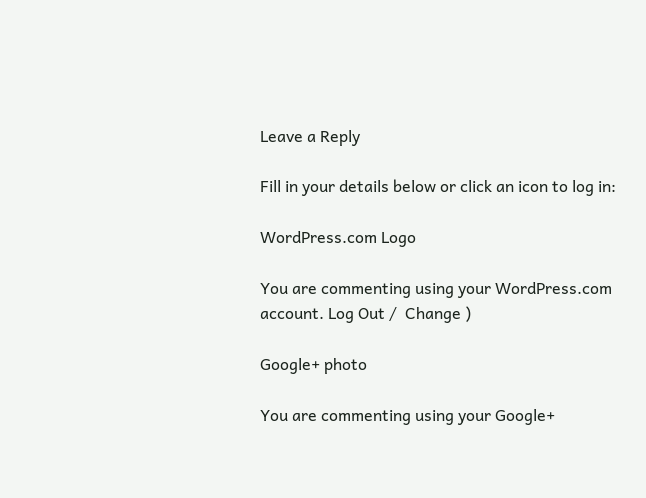Leave a Reply

Fill in your details below or click an icon to log in:

WordPress.com Logo

You are commenting using your WordPress.com account. Log Out /  Change )

Google+ photo

You are commenting using your Google+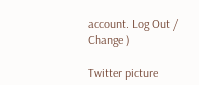account. Log Out /  Change )

Twitter picture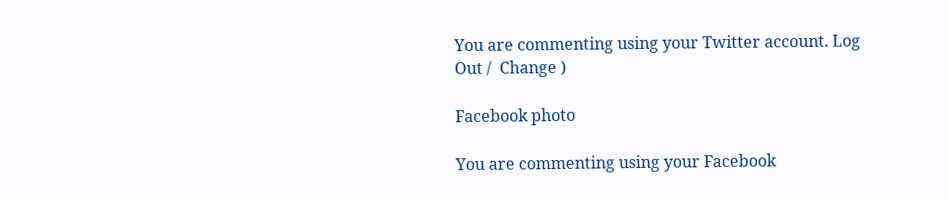You are commenting using your Twitter account. Log Out /  Change )

Facebook photo

You are commenting using your Facebook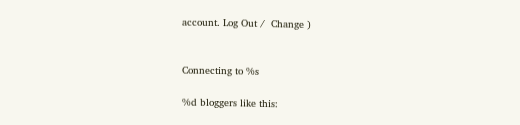account. Log Out /  Change )


Connecting to %s

%d bloggers like this: